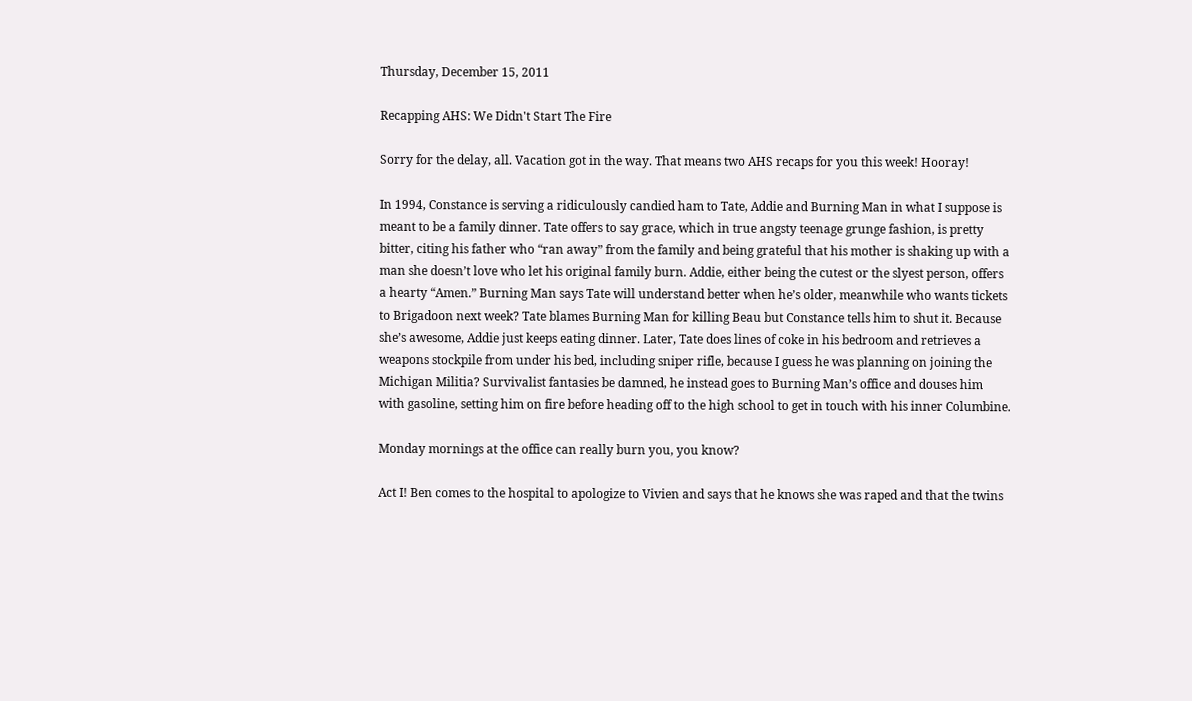Thursday, December 15, 2011

Recapping AHS: We Didn't Start The Fire

Sorry for the delay, all. Vacation got in the way. That means two AHS recaps for you this week! Hooray!

In 1994, Constance is serving a ridiculously candied ham to Tate, Addie and Burning Man in what I suppose is meant to be a family dinner. Tate offers to say grace, which in true angsty teenage grunge fashion, is pretty bitter, citing his father who “ran away” from the family and being grateful that his mother is shaking up with a man she doesn’t love who let his original family burn. Addie, either being the cutest or the slyest person, offers a hearty “Amen.” Burning Man says Tate will understand better when he’s older, meanwhile who wants tickets to Brigadoon next week? Tate blames Burning Man for killing Beau but Constance tells him to shut it. Because she’s awesome, Addie just keeps eating dinner. Later, Tate does lines of coke in his bedroom and retrieves a weapons stockpile from under his bed, including sniper rifle, because I guess he was planning on joining the Michigan Militia? Survivalist fantasies be damned, he instead goes to Burning Man’s office and douses him with gasoline, setting him on fire before heading off to the high school to get in touch with his inner Columbine.

Monday mornings at the office can really burn you, you know?

Act I! Ben comes to the hospital to apologize to Vivien and says that he knows she was raped and that the twins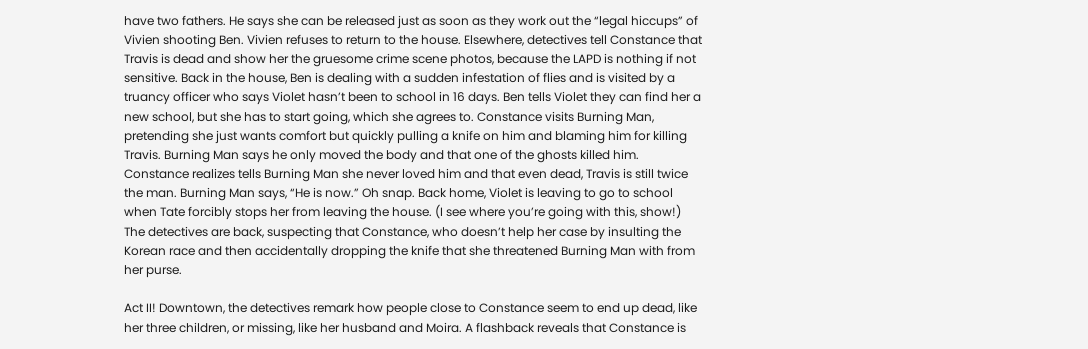have two fathers. He says she can be released just as soon as they work out the “legal hiccups” of Vivien shooting Ben. Vivien refuses to return to the house. Elsewhere, detectives tell Constance that Travis is dead and show her the gruesome crime scene photos, because the LAPD is nothing if not sensitive. Back in the house, Ben is dealing with a sudden infestation of flies and is visited by a truancy officer who says Violet hasn’t been to school in 16 days. Ben tells Violet they can find her a new school, but she has to start going, which she agrees to. Constance visits Burning Man, pretending she just wants comfort but quickly pulling a knife on him and blaming him for killing Travis. Burning Man says he only moved the body and that one of the ghosts killed him. Constance realizes tells Burning Man she never loved him and that even dead, Travis is still twice the man. Burning Man says, “He is now.” Oh snap. Back home, Violet is leaving to go to school when Tate forcibly stops her from leaving the house. (I see where you’re going with this, show!) The detectives are back, suspecting that Constance, who doesn’t help her case by insulting the Korean race and then accidentally dropping the knife that she threatened Burning Man with from her purse.

Act II! Downtown, the detectives remark how people close to Constance seem to end up dead, like her three children, or missing, like her husband and Moira. A flashback reveals that Constance is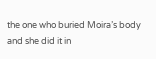the one who buried Moira’s body and she did it in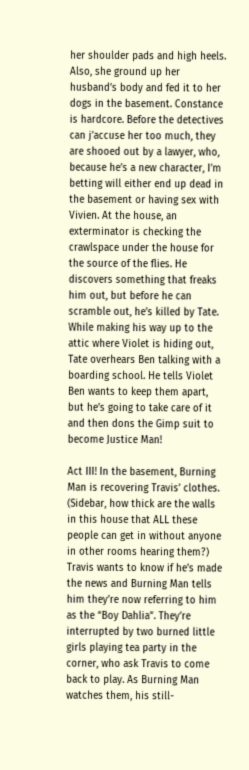her shoulder pads and high heels. Also, she ground up her husband’s body and fed it to her dogs in the basement. Constance is hardcore. Before the detectives can j’accuse her too much, they are shooed out by a lawyer, who, because he’s a new character, I’m betting will either end up dead in the basement or having sex with Vivien. At the house, an exterminator is checking the crawlspace under the house for the source of the flies. He discovers something that freaks him out, but before he can scramble out, he’s killed by Tate. While making his way up to the attic where Violet is hiding out, Tate overhears Ben talking with a boarding school. He tells Violet Ben wants to keep them apart, but he’s going to take care of it and then dons the Gimp suit to become Justice Man!

Act III! In the basement, Burning Man is recovering Travis’ clothes. (Sidebar, how thick are the walls in this house that ALL these people can get in without anyone in other rooms hearing them?) Travis wants to know if he’s made the news and Burning Man tells him they’re now referring to him as the “Boy Dahlia”. They’re interrupted by two burned little girls playing tea party in the corner, who ask Travis to come back to play. As Burning Man watches them, his still-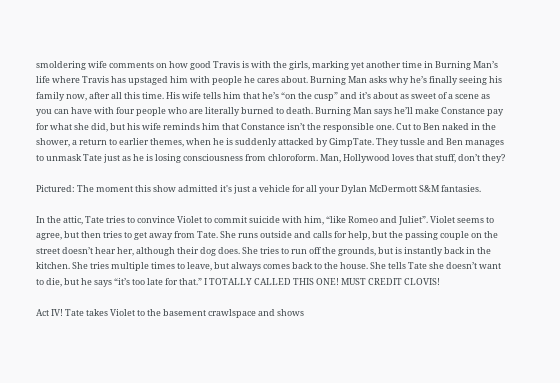smoldering wife comments on how good Travis is with the girls, marking yet another time in Burning Man’s life where Travis has upstaged him with people he cares about. Burning Man asks why he’s finally seeing his family now, after all this time. His wife tells him that he’s “on the cusp” and it’s about as sweet of a scene as you can have with four people who are literally burned to death. Burning Man says he’ll make Constance pay for what she did, but his wife reminds him that Constance isn’t the responsible one. Cut to Ben naked in the shower, a return to earlier themes, when he is suddenly attacked by GimpTate. They tussle and Ben manages to unmask Tate just as he is losing consciousness from chloroform. Man, Hollywood loves that stuff, don’t they?

Pictured: The moment this show admitted it's just a vehicle for all your Dylan McDermott S&M fantasies.

In the attic, Tate tries to convince Violet to commit suicide with him, “like Romeo and Juliet”. Violet seems to agree, but then tries to get away from Tate. She runs outside and calls for help, but the passing couple on the street doesn’t hear her, although their dog does. She tries to run off the grounds, but is instantly back in the kitchen. She tries multiple times to leave, but always comes back to the house. She tells Tate she doesn’t want to die, but he says “it’s too late for that.” I TOTALLY CALLED THIS ONE! MUST CREDIT CLOVIS!

Act IV! Tate takes Violet to the basement crawlspace and shows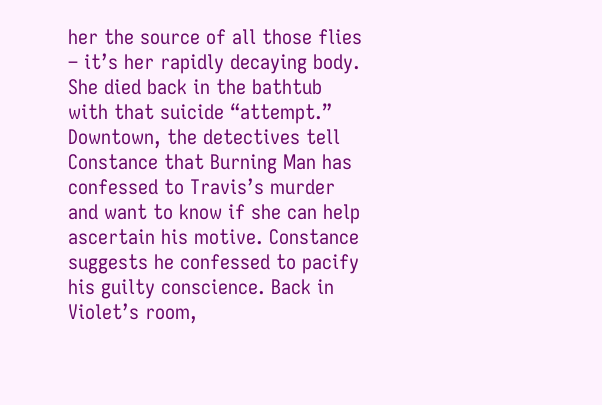her the source of all those flies – it’s her rapidly decaying body. She died back in the bathtub with that suicide “attempt.” Downtown, the detectives tell Constance that Burning Man has confessed to Travis’s murder and want to know if she can help ascertain his motive. Constance suggests he confessed to pacify his guilty conscience. Back in Violet’s room,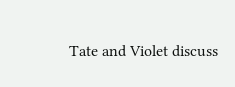Tate and Violet discuss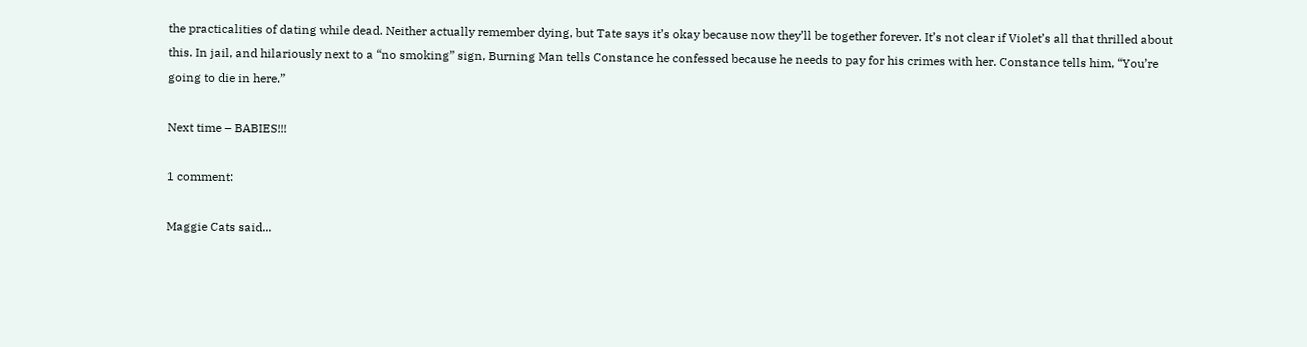the practicalities of dating while dead. Neither actually remember dying, but Tate says it’s okay because now they’ll be together forever. It’s not clear if Violet’s all that thrilled about this. In jail, and hilariously next to a “no smoking” sign, Burning Man tells Constance he confessed because he needs to pay for his crimes with her. Constance tells him, “You’re going to die in here.”

Next time – BABIES!!!

1 comment:

Maggie Cats said...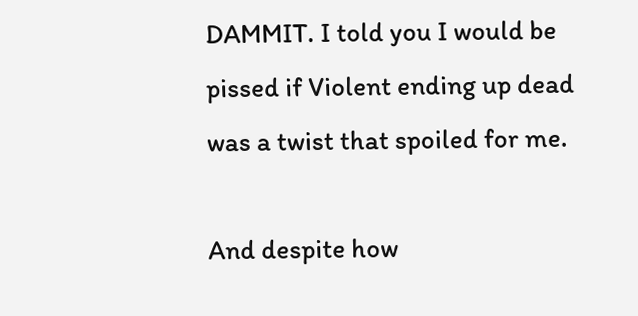DAMMIT. I told you I would be pissed if Violent ending up dead was a twist that spoiled for me.

And despite how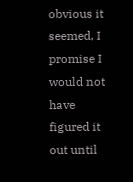obvious it seemed, I promise I would not have figured it out until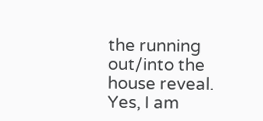the running out/into the house reveal. Yes, I am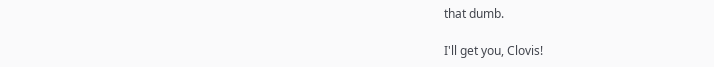that dumb.

I'll get you, Clovis!